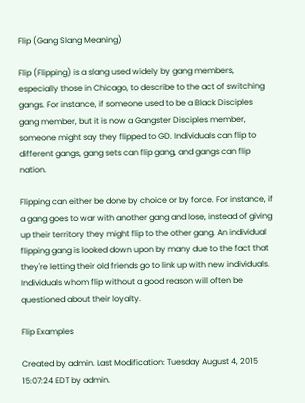Flip (Gang Slang Meaning)

Flip (Flipping) is a slang used widely by gang members, especially those in Chicago, to describe to the act of switching gangs. For instance, if someone used to be a Black Disciples gang member, but it is now a Gangster Disciples member, someone might say they flipped to GD. Individuals can flip to different gangs, gang sets can flip gang, and gangs can flip nation.

Flipping can either be done by choice or by force. For instance, if a gang goes to war with another gang and lose, instead of giving up their territory they might flip to the other gang. An individual flipping gang is looked down upon by many due to the fact that they're letting their old friends go to link up with new individuals. Individuals whom flip without a good reason will often be questioned about their loyalty.

Flip Examples

Created by admin. Last Modification: Tuesday August 4, 2015 15:07:24 EDT by admin.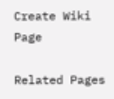Create Wiki Page

Related Pages